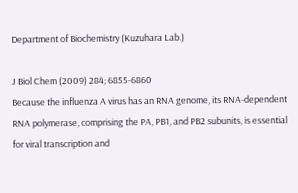Department of Biochemistry (Kuzuhara Lab.)

J Biol Chem (2009) 284; 6855-6860
Because the influenza A virus has an RNA genome, its RNA-dependent RNA polymerase, comprising the PA, PB1, and PB2 subunits, is essential for viral transcription and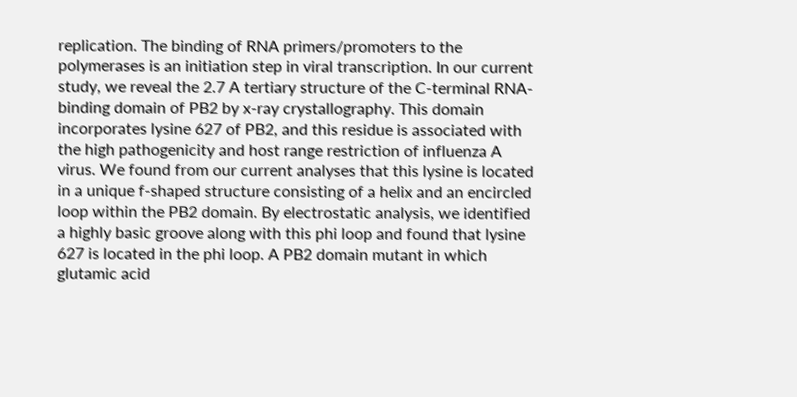replication. The binding of RNA primers/promoters to the polymerases is an initiation step in viral transcription. In our current study, we reveal the 2.7 A tertiary structure of the C-terminal RNA-binding domain of PB2 by x-ray crystallography. This domain incorporates lysine 627 of PB2, and this residue is associated with the high pathogenicity and host range restriction of influenza A virus. We found from our current analyses that this lysine is located in a unique f-shaped structure consisting of a helix and an encircled loop within the PB2 domain. By electrostatic analysis, we identified a highly basic groove along with this phi loop and found that lysine 627 is located in the phi loop. A PB2 domain mutant in which glutamic acid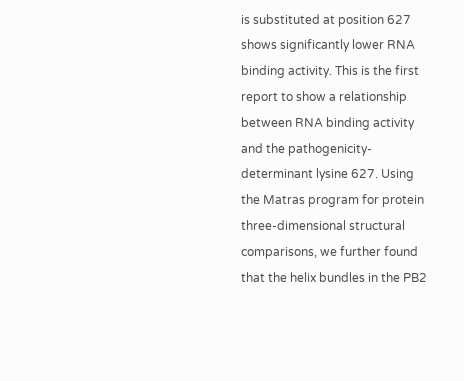is substituted at position 627 shows significantly lower RNA binding activity. This is the first report to show a relationship between RNA binding activity and the pathogenicity-determinant lysine 627. Using the Matras program for protein three-dimensional structural comparisons, we further found that the helix bundles in the PB2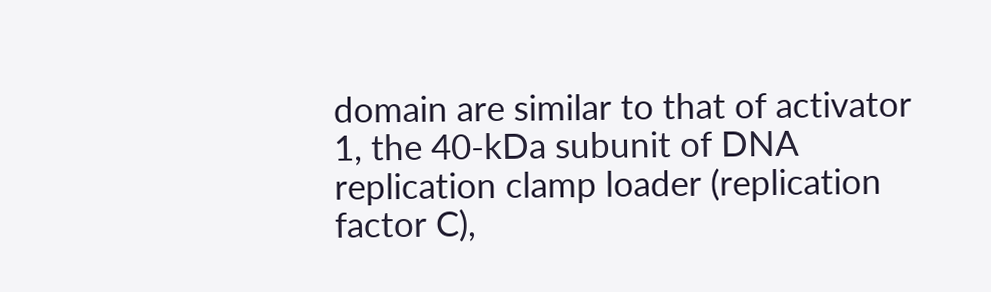domain are similar to that of activator 1, the 40-kDa subunit of DNA replication clamp loader (replication factor C),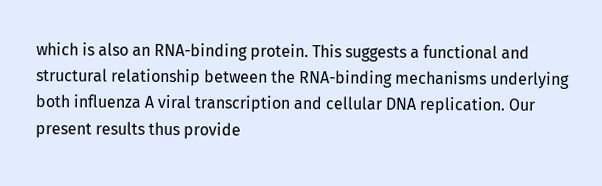which is also an RNA-binding protein. This suggests a functional and structural relationship between the RNA-binding mechanisms underlying both influenza A viral transcription and cellular DNA replication. Our present results thus provide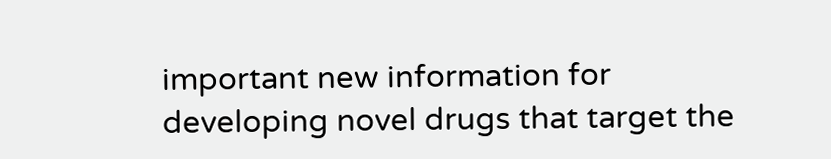important new information for developing novel drugs that target the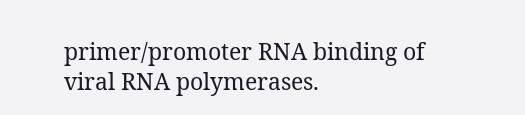primer/promoter RNA binding of viral RNA polymerases.